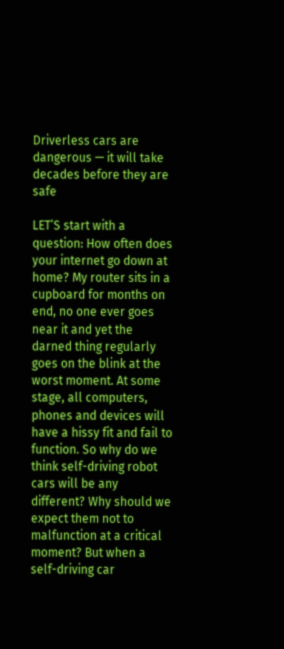Driverless cars are dangerous — it will take decades before they are safe

LET’S start with a question: How often does your internet go down at home? My router sits in a cupboard for months on end, no one ever goes near it and yet the darned thing regularly goes on the blink at the worst moment. At some stage, all computers, phones and devices will have a hissy fit and fail to function. So why do we think self-driving robot cars will be any different? Why should we expect them not to malfunction at a critical moment? But when a self-driving car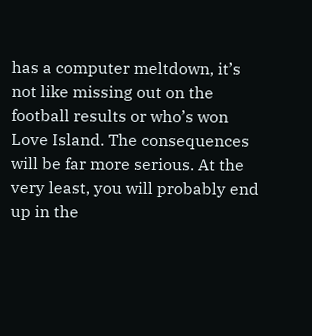has a computer meltdown, it’s not like missing out on the football results or who’s won Love Island. The consequences will be far more serious. At the very least, you will probably end up in the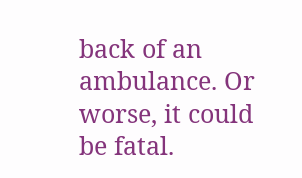back of an ambulance. Or worse, it could be fatal.